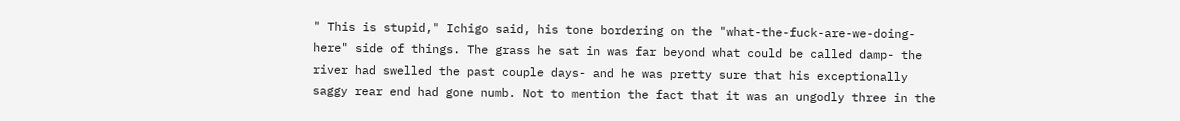" This is stupid," Ichigo said, his tone bordering on the "what-the-fuck-are-we-doing-here" side of things. The grass he sat in was far beyond what could be called damp- the river had swelled the past couple days- and he was pretty sure that his exceptionally saggy rear end had gone numb. Not to mention the fact that it was an ungodly three in the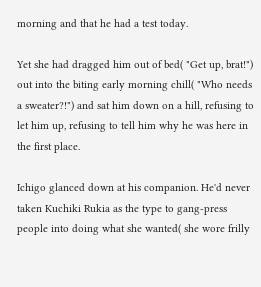morning and that he had a test today.

Yet she had dragged him out of bed( "Get up, brat!") out into the biting early morning chill( "Who needs a sweater?!") and sat him down on a hill, refusing to let him up, refusing to tell him why he was here in the first place.

Ichigo glanced down at his companion. He'd never taken Kuchiki Rukia as the type to gang-press people into doing what she wanted( she wore frilly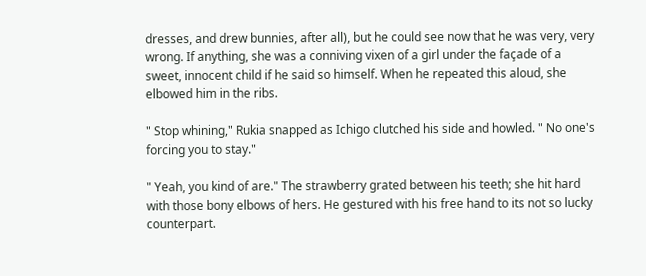dresses, and drew bunnies, after all), but he could see now that he was very, very wrong. If anything, she was a conniving vixen of a girl under the façade of a sweet, innocent child if he said so himself. When he repeated this aloud, she elbowed him in the ribs.

" Stop whining," Rukia snapped as Ichigo clutched his side and howled. " No one's forcing you to stay."

" Yeah, you kind of are." The strawberry grated between his teeth; she hit hard with those bony elbows of hers. He gestured with his free hand to its not so lucky counterpart.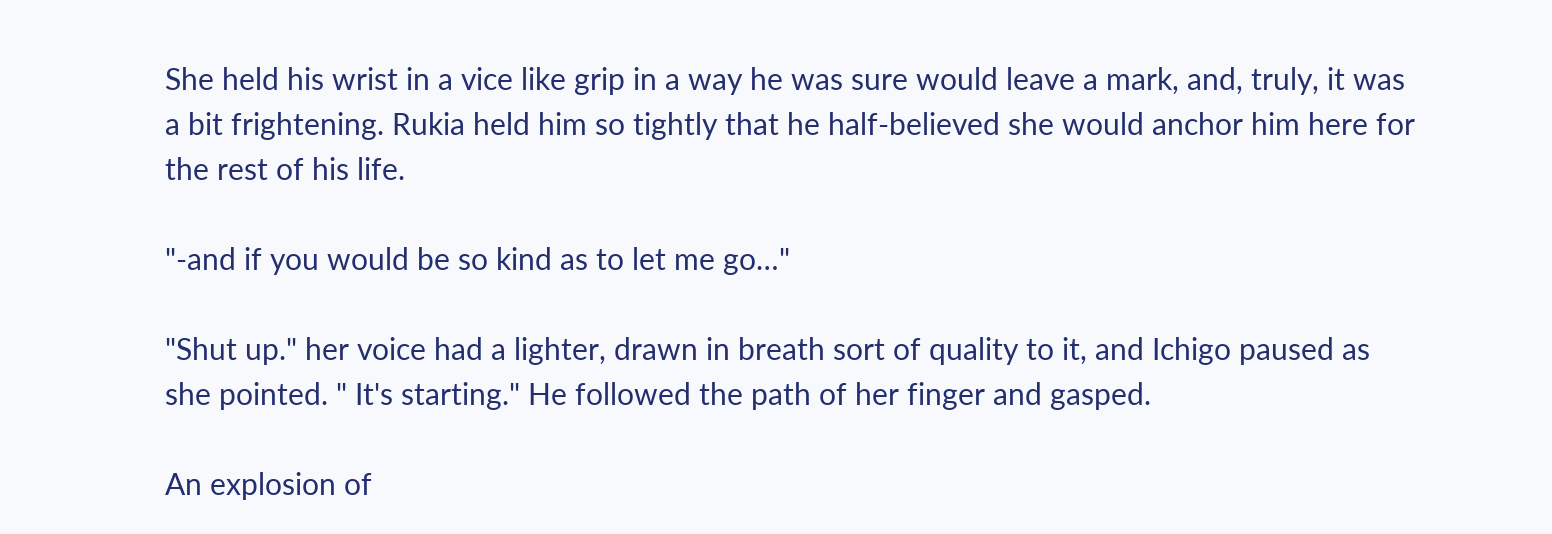She held his wrist in a vice like grip in a way he was sure would leave a mark, and, truly, it was a bit frightening. Rukia held him so tightly that he half-believed she would anchor him here for the rest of his life.

"-and if you would be so kind as to let me go…"

"Shut up." her voice had a lighter, drawn in breath sort of quality to it, and Ichigo paused as she pointed. " It's starting." He followed the path of her finger and gasped.

An explosion of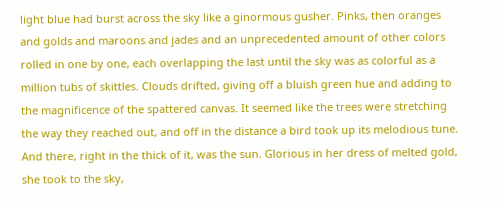light blue had burst across the sky like a ginormous gusher. Pinks, then oranges and golds and maroons and jades and an unprecedented amount of other colors rolled in one by one, each overlapping the last until the sky was as colorful as a million tubs of skittles. Clouds drifted, giving off a bluish green hue and adding to the magnificence of the spattered canvas. It seemed like the trees were stretching the way they reached out, and off in the distance a bird took up its melodious tune. And there, right in the thick of it, was the sun. Glorious in her dress of melted gold, she took to the sky,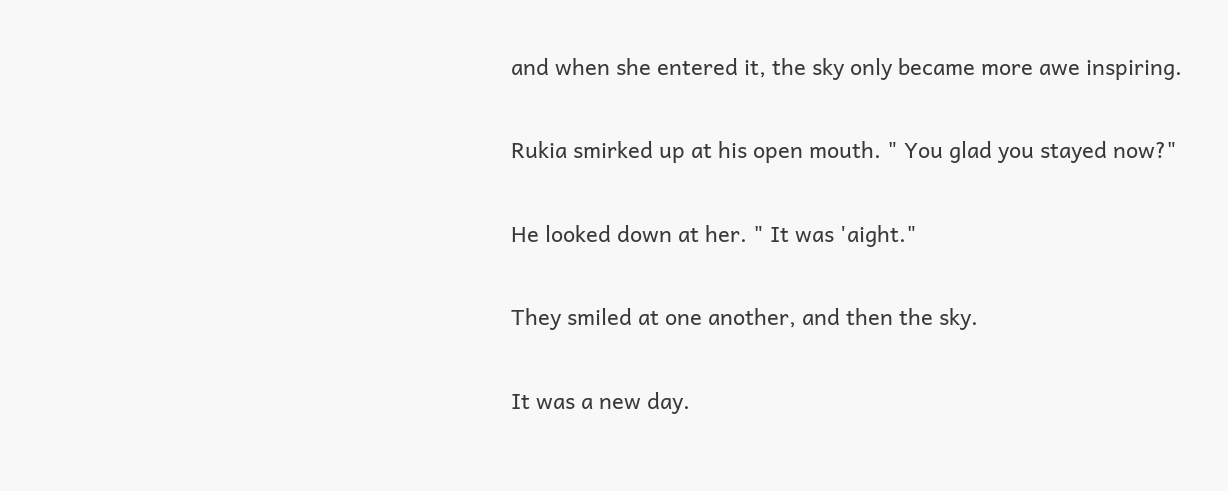and when she entered it, the sky only became more awe inspiring.

Rukia smirked up at his open mouth. " You glad you stayed now?"

He looked down at her. " It was 'aight."

They smiled at one another, and then the sky.

It was a new day.